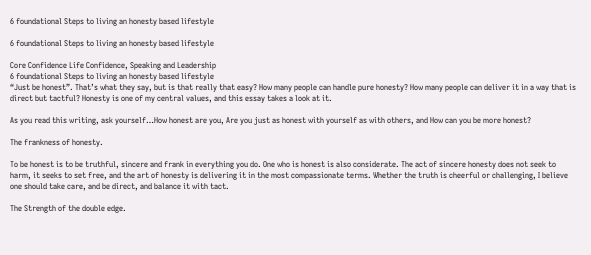6 foundational Steps to living an honesty based lifestyle

6 foundational Steps to living an honesty based lifestyle

Core Confidence Life Confidence, Speaking and Leadership
6 foundational Steps to living an honesty based lifestyle
“Just be honest”. That’s what they say, but is that really that easy? How many people can handle pure honesty? How many people can deliver it in a way that is direct but tactful? Honesty is one of my central values, and this essay takes a look at it.

As you read this writing, ask yourself…How honest are you, Are you just as honest with yourself as with others, and How can you be more honest?

The frankness of honesty.

To be honest is to be truthful, sincere and frank in everything you do. One who is honest is also considerate. The act of sincere honesty does not seek to harm, it seeks to set free, and the art of honesty is delivering it in the most compassionate terms. Whether the truth is cheerful or challenging, I believe one should take care, and be direct, and balance it with tact.

The Strength of the double edge.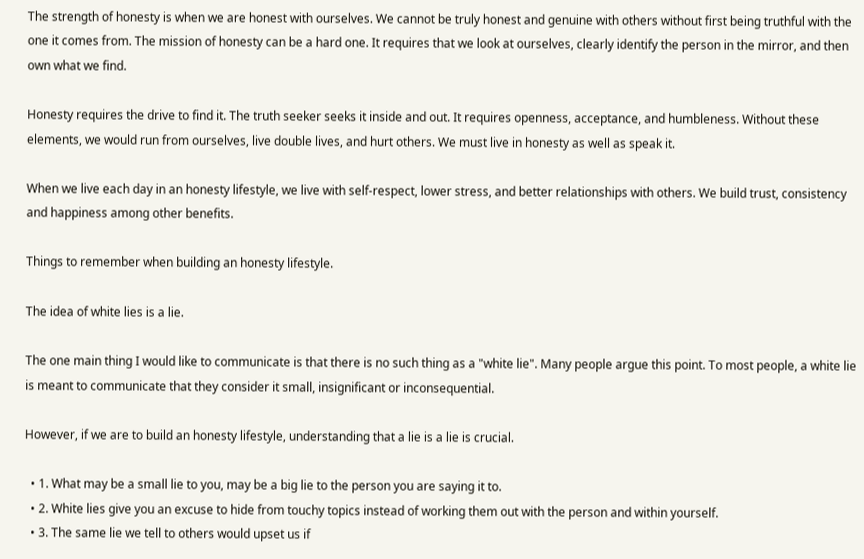The strength of honesty is when we are honest with ourselves. We cannot be truly honest and genuine with others without first being truthful with the one it comes from. The mission of honesty can be a hard one. It requires that we look at ourselves, clearly identify the person in the mirror, and then own what we find.

Honesty requires the drive to find it. The truth seeker seeks it inside and out. It requires openness, acceptance, and humbleness. Without these elements, we would run from ourselves, live double lives, and hurt others. We must live in honesty as well as speak it.

When we live each day in an honesty lifestyle, we live with self-respect, lower stress, and better relationships with others. We build trust, consistency and happiness among other benefits.

Things to remember when building an honesty lifestyle.

The idea of white lies is a lie.

The one main thing I would like to communicate is that there is no such thing as a "white lie". Many people argue this point. To most people, a white lie is meant to communicate that they consider it small, insignificant or inconsequential.

However, if we are to build an honesty lifestyle, understanding that a lie is a lie is crucial.

  • 1. What may be a small lie to you, may be a big lie to the person you are saying it to.
  • 2. White lies give you an excuse to hide from touchy topics instead of working them out with the person and within yourself.
  • 3. The same lie we tell to others would upset us if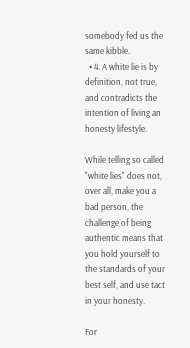somebody fed us the same kibble.
  • 4. A white lie is by definition, not true, and contradicts the intention of living an honesty lifestyle.

While telling so called "white lies" does not, over all, make you a bad person, the challenge of being authentic means that you hold yourself to the standards of your best self, and use tact in your honesty.

For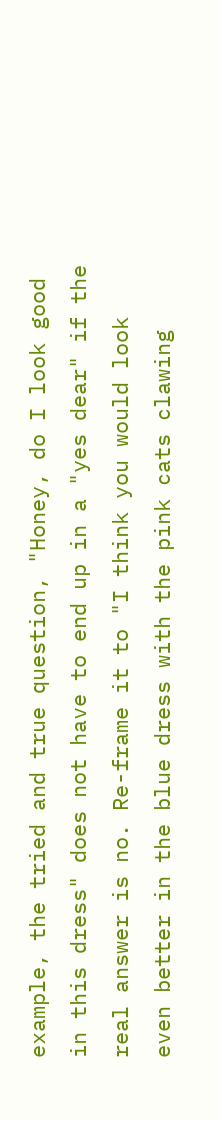example, the tried and true question, "Honey, do I look good in this dress" does not have to end up in a "yes dear" if the real answer is no. Re-frame it to "I think you would look even better in the blue dress with the pink cats clawing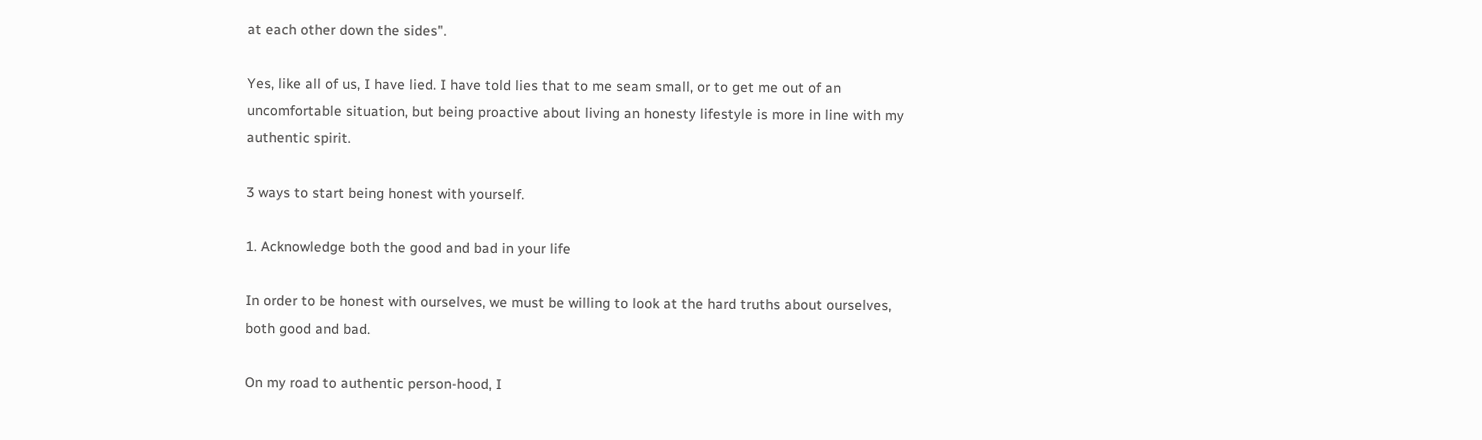at each other down the sides".

Yes, like all of us, I have lied. I have told lies that to me seam small, or to get me out of an uncomfortable situation, but being proactive about living an honesty lifestyle is more in line with my authentic spirit.

3 ways to start being honest with yourself.

1. Acknowledge both the good and bad in your life

In order to be honest with ourselves, we must be willing to look at the hard truths about ourselves, both good and bad.

On my road to authentic person-hood, I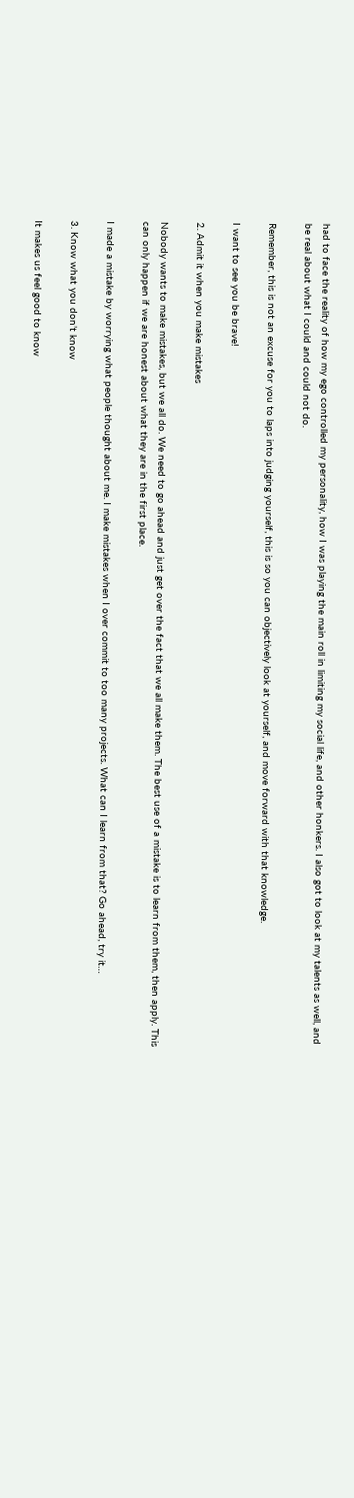had to face the reality of how my ego controlled my personality, how I was playing the main roll in limiting my social life, and other honkers. I also got to look at my talents as well, and be real about what I could and could not do.

Remember, this is not an excuse for you to laps into judging yourself, this is so you can objectively look at yourself, and move forward with that knowledge.

I want to see you be brave!

2. Admit it when you make mistakes

Nobody wants to make mistakes, but we all do. We need to go ahead and just get over the fact that we all make them. The best use of a mistake is to learn from them, then apply. This can only happen if we are honest about what they are in the first place.

I made a mistake by worrying what people thought about me. I make mistakes when I over commit to too many projects. What can I learn from that? Go ahead, try it…

3. Know what you don’t know

It makes us feel good to know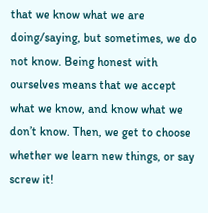that we know what we are doing/saying, but sometimes, we do not know. Being honest with ourselves means that we accept what we know, and know what we don’t know. Then, we get to choose whether we learn new things, or say screw it!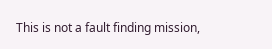This is not a fault finding mission,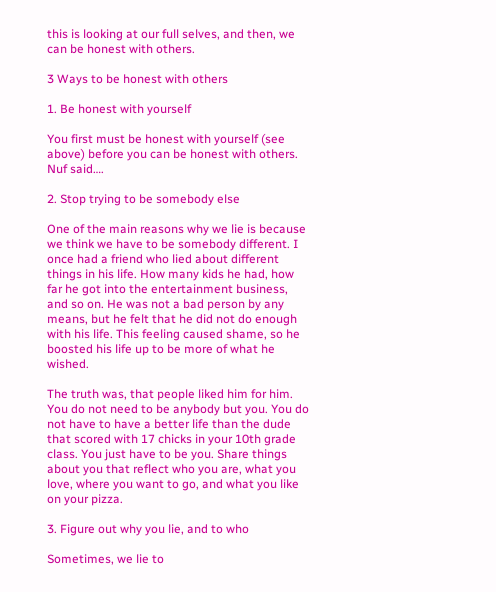this is looking at our full selves, and then, we can be honest with others.

3 Ways to be honest with others

1. Be honest with yourself

You first must be honest with yourself (see above) before you can be honest with others. Nuf said….

2. Stop trying to be somebody else

One of the main reasons why we lie is because we think we have to be somebody different. I once had a friend who lied about different things in his life. How many kids he had, how far he got into the entertainment business, and so on. He was not a bad person by any means, but he felt that he did not do enough with his life. This feeling caused shame, so he boosted his life up to be more of what he wished.

The truth was, that people liked him for him. You do not need to be anybody but you. You do not have to have a better life than the dude that scored with 17 chicks in your 10th grade class. You just have to be you. Share things about you that reflect who you are, what you love, where you want to go, and what you like on your pizza.

3. Figure out why you lie, and to who

Sometimes, we lie to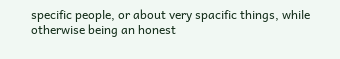specific people, or about very spacific things, while otherwise being an honest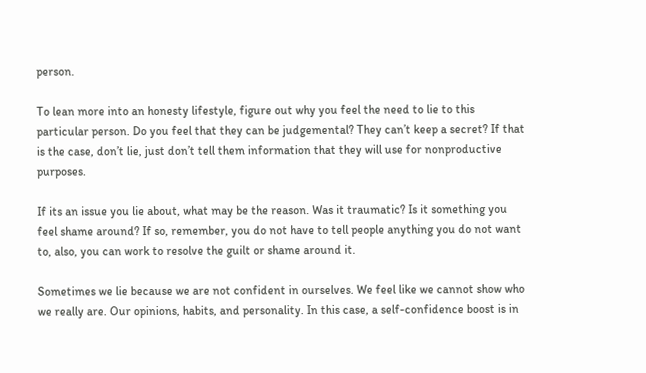person.

To lean more into an honesty lifestyle, figure out why you feel the need to lie to this particular person. Do you feel that they can be judgemental? They can’t keep a secret? If that is the case, don’t lie, just don’t tell them information that they will use for nonproductive purposes.

If its an issue you lie about, what may be the reason. Was it traumatic? Is it something you feel shame around? If so, remember, you do not have to tell people anything you do not want to, also, you can work to resolve the guilt or shame around it.

Sometimes we lie because we are not confident in ourselves. We feel like we cannot show who we really are. Our opinions, habits, and personality. In this case, a self-confidence boost is in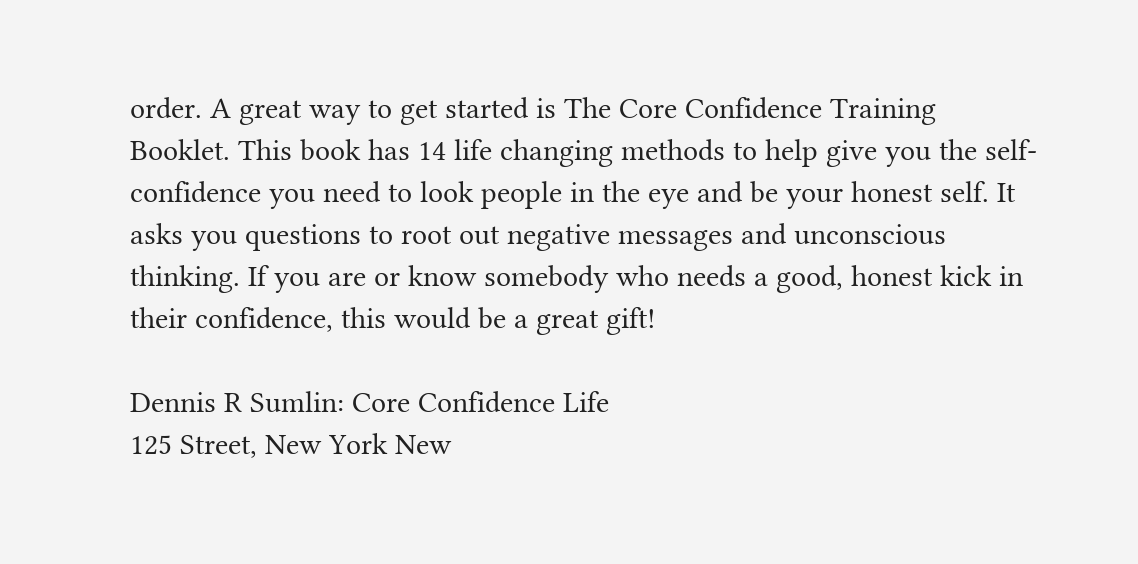order. A great way to get started is The Core Confidence Training Booklet. This book has 14 life changing methods to help give you the self-confidence you need to look people in the eye and be your honest self. It asks you questions to root out negative messages and unconscious thinking. If you are or know somebody who needs a good, honest kick in their confidence, this would be a great gift!

Dennis R Sumlin: Core Confidence Life
125 Street, New York New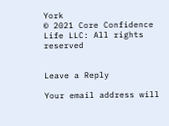York
© 2021 Core Confidence Life LLC: All rights reserved


Leave a Reply

Your email address will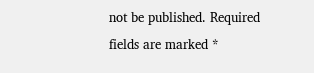not be published. Required fields are marked *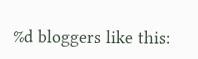%d bloggers like this: